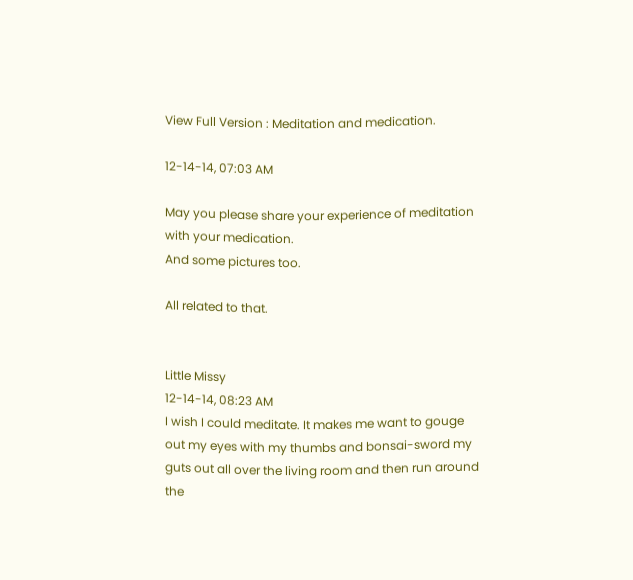View Full Version : Meditation and medication.

12-14-14, 07:03 AM

May you please share your experience of meditation with your medication.
And some pictures too.

All related to that.


Little Missy
12-14-14, 08:23 AM
I wish I could meditate. It makes me want to gouge out my eyes with my thumbs and bonsai-sword my guts out all over the living room and then run around the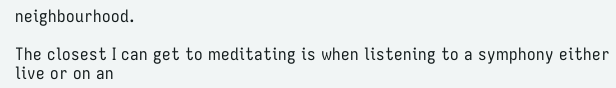neighbourhood.

The closest I can get to meditating is when listening to a symphony either live or on an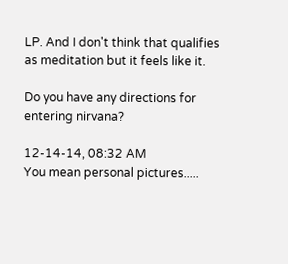LP. And I don't think that qualifies as meditation but it feels like it.

Do you have any directions for entering nirvana?

12-14-14, 08:32 AM
You mean personal pictures.....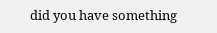did you have something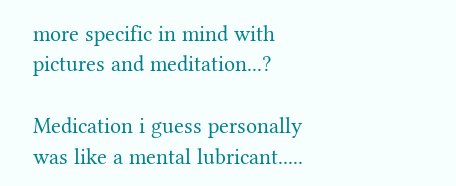more specific in mind with pictures and meditation...?

Medication i guess personally was like a mental lubricant.....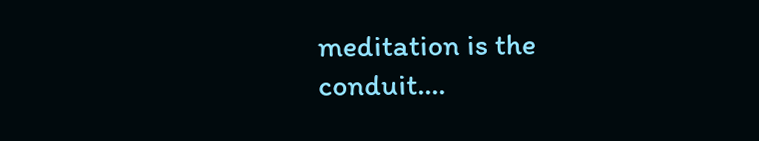meditation is the conduit....